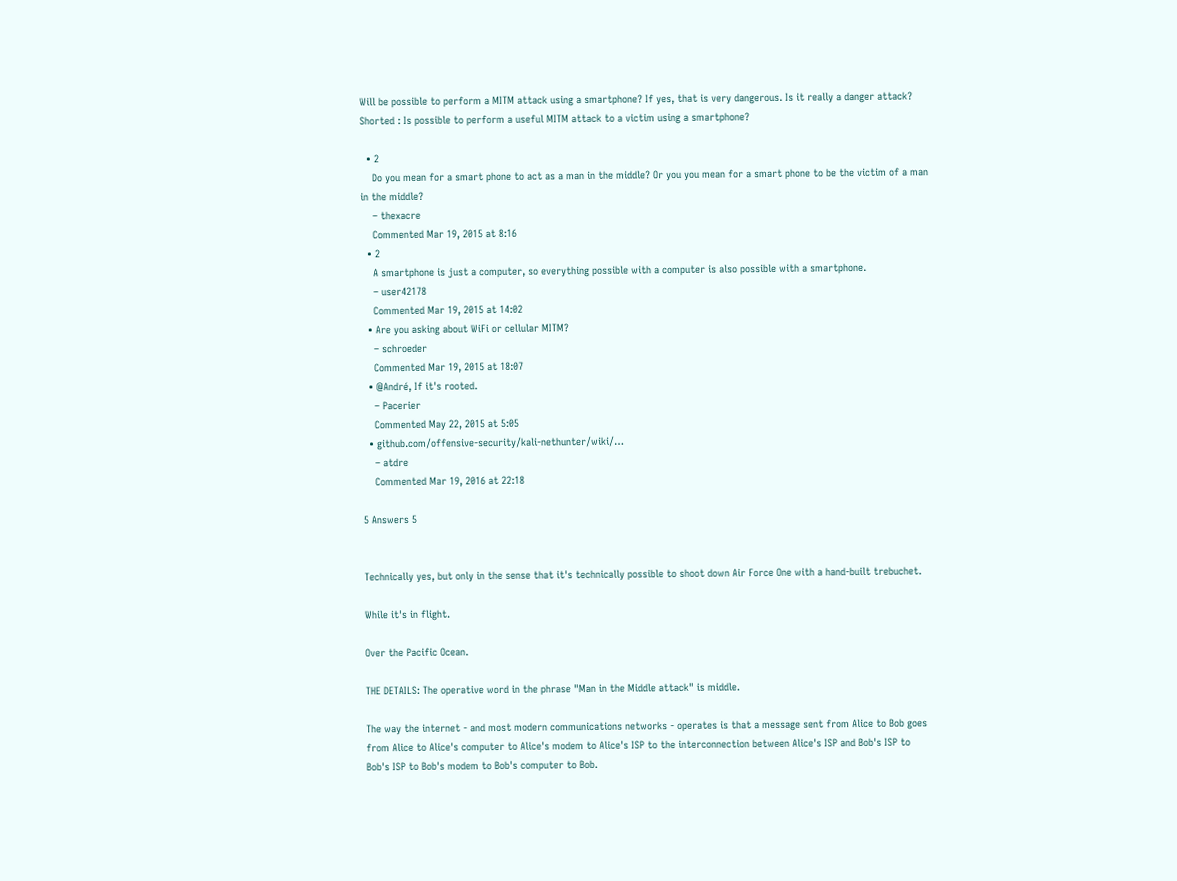Will be possible to perform a MITM attack using a smartphone? If yes, that is very dangerous. Is it really a danger attack? Shorted : Is possible to perform a useful MITM attack to a victim using a smartphone?

  • 2
    Do you mean for a smart phone to act as a man in the middle? Or you you mean for a smart phone to be the victim of a man in the middle?
    – thexacre
    Commented Mar 19, 2015 at 8:16
  • 2
    A smartphone is just a computer, so everything possible with a computer is also possible with a smartphone.
    – user42178
    Commented Mar 19, 2015 at 14:02
  • Are you asking about WiFi or cellular MITM?
    – schroeder
    Commented Mar 19, 2015 at 18:07
  • @André, If it's rooted.
    – Pacerier
    Commented May 22, 2015 at 5:05
  • github.com/offensive-security/kali-nethunter/wiki/…
    – atdre
    Commented Mar 19, 2016 at 22:18

5 Answers 5


Technically yes, but only in the sense that it's technically possible to shoot down Air Force One with a hand-built trebuchet.

While it's in flight.

Over the Pacific Ocean.

THE DETAILS: The operative word in the phrase "Man in the Middle attack" is middle.

The way the internet - and most modern communications networks - operates is that a message sent from Alice to Bob goes from Alice to Alice's computer to Alice's modem to Alice's ISP to the interconnection between Alice's ISP and Bob's ISP to Bob's ISP to Bob's modem to Bob's computer to Bob.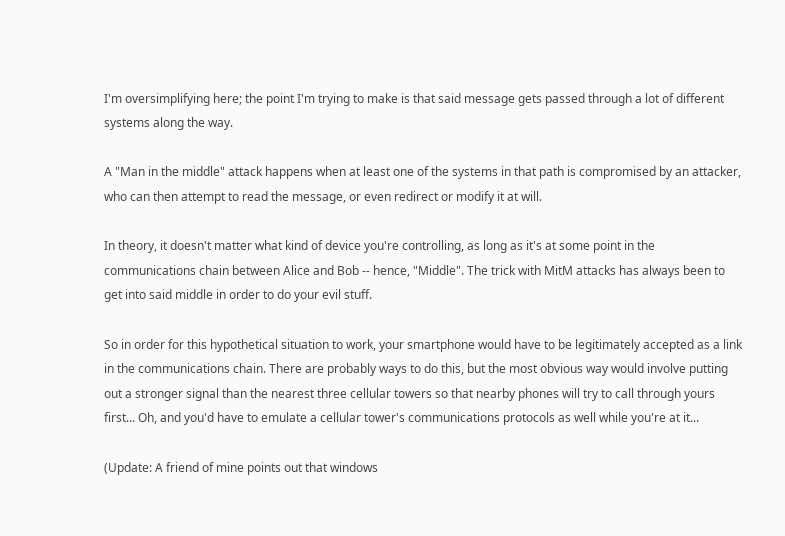I'm oversimplifying here; the point I'm trying to make is that said message gets passed through a lot of different systems along the way.

A "Man in the middle" attack happens when at least one of the systems in that path is compromised by an attacker, who can then attempt to read the message, or even redirect or modify it at will.

In theory, it doesn't matter what kind of device you're controlling, as long as it's at some point in the communications chain between Alice and Bob -- hence, "Middle". The trick with MitM attacks has always been to get into said middle in order to do your evil stuff.

So in order for this hypothetical situation to work, your smartphone would have to be legitimately accepted as a link in the communications chain. There are probably ways to do this, but the most obvious way would involve putting out a stronger signal than the nearest three cellular towers so that nearby phones will try to call through yours first... Oh, and you'd have to emulate a cellular tower's communications protocols as well while you're at it...

(Update: A friend of mine points out that windows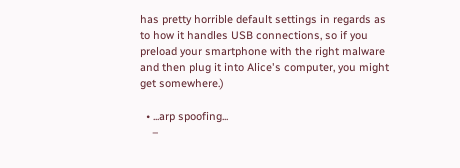has pretty horrible default settings in regards as to how it handles USB connections, so if you preload your smartphone with the right malware and then plug it into Alice's computer, you might get somewhere.)

  • ...arp spoofing...
    –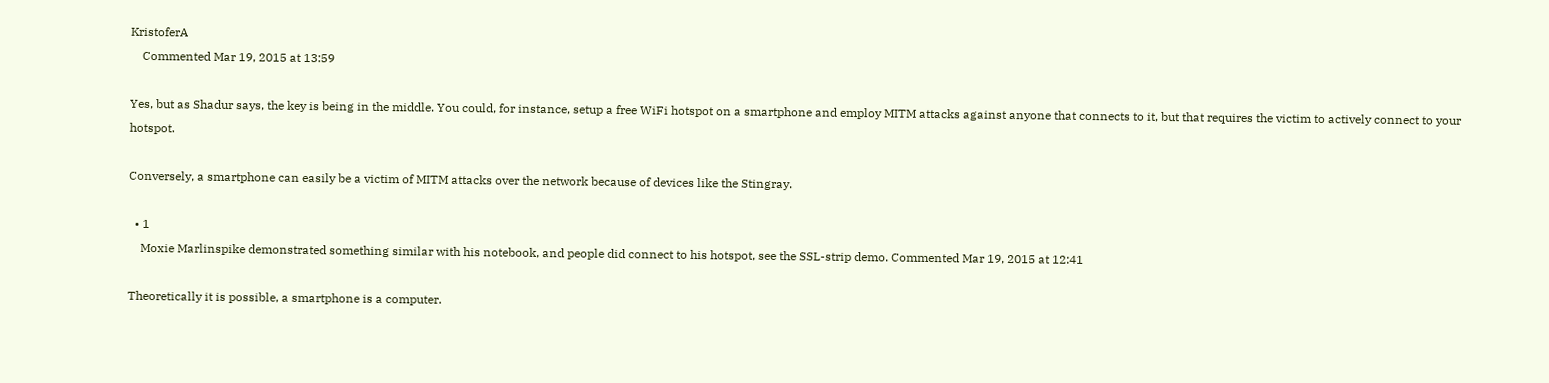KristoferA
    Commented Mar 19, 2015 at 13:59

Yes, but as Shadur says, the key is being in the middle. You could, for instance, setup a free WiFi hotspot on a smartphone and employ MITM attacks against anyone that connects to it, but that requires the victim to actively connect to your hotspot.

Conversely, a smartphone can easily be a victim of MITM attacks over the network because of devices like the Stingray.

  • 1
    Moxie Marlinspike demonstrated something similar with his notebook, and people did connect to his hotspot, see the SSL-strip demo. Commented Mar 19, 2015 at 12:41

Theoretically it is possible, a smartphone is a computer.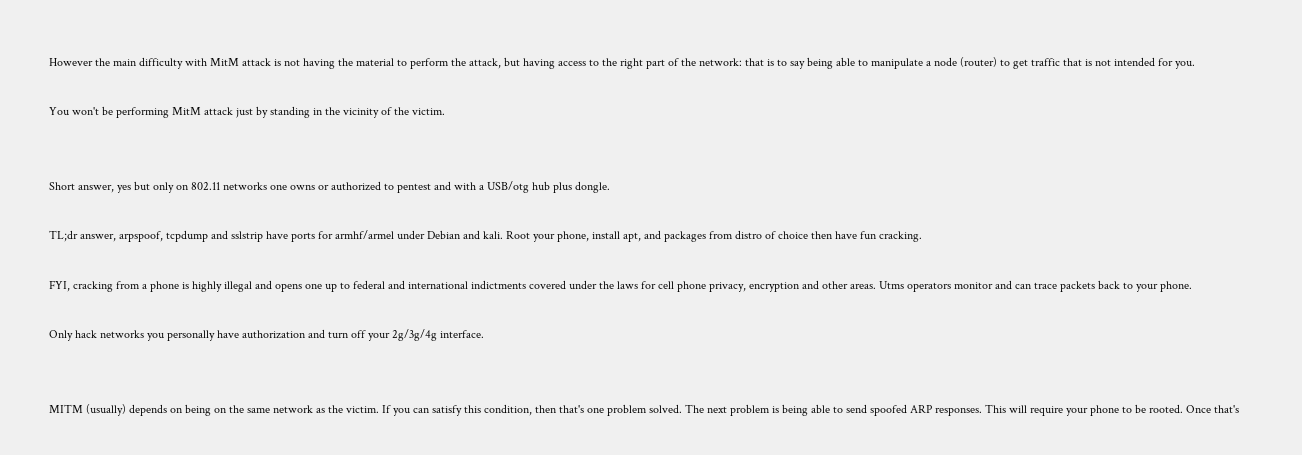However the main difficulty with MitM attack is not having the material to perform the attack, but having access to the right part of the network: that is to say being able to manipulate a node (router) to get traffic that is not intended for you.

You won't be performing MitM attack just by standing in the vicinity of the victim.


Short answer, yes but only on 802.11 networks one owns or authorized to pentest and with a USB/otg hub plus dongle.

TL;dr answer, arpspoof, tcpdump and sslstrip have ports for armhf/armel under Debian and kali. Root your phone, install apt, and packages from distro of choice then have fun cracking.

FYI, cracking from a phone is highly illegal and opens one up to federal and international indictments covered under the laws for cell phone privacy, encryption and other areas. Utms operators monitor and can trace packets back to your phone.

Only hack networks you personally have authorization and turn off your 2g/3g/4g interface.


MITM (usually) depends on being on the same network as the victim. If you can satisfy this condition, then that's one problem solved. The next problem is being able to send spoofed ARP responses. This will require your phone to be rooted. Once that's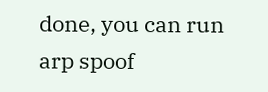done, you can run arp spoof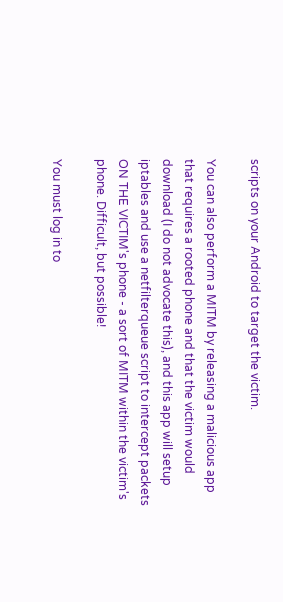scripts on your Android to target the victim.

You can also perform a MITM by releasing a malicious app that requires a rooted phone and that the victim would download (I do not advocate this), and this app will setup iptables and use a netfilterqueue script to intercept packets ON THE VICTIM's phone - a sort of MITM within the victim's phone. Difficult, but possible!

You must log in to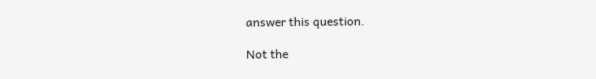answer this question.

Not the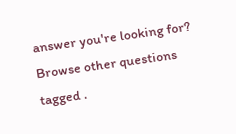answer you're looking for? Browse other questions tagged .